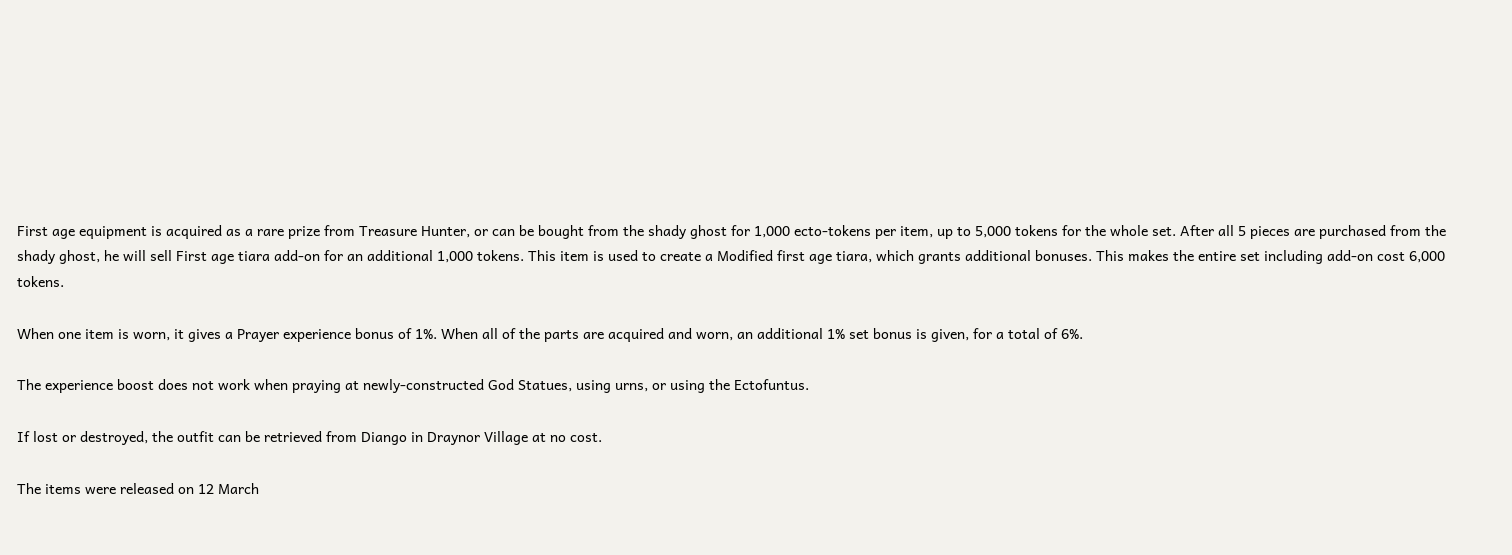First age equipment is acquired as a rare prize from Treasure Hunter, or can be bought from the shady ghost for 1,000 ecto-tokens per item, up to 5,000 tokens for the whole set. After all 5 pieces are purchased from the shady ghost, he will sell First age tiara add-on for an additional 1,000 tokens. This item is used to create a Modified first age tiara, which grants additional bonuses. This makes the entire set including add-on cost 6,000 tokens.

When one item is worn, it gives a Prayer experience bonus of 1%. When all of the parts are acquired and worn, an additional 1% set bonus is given, for a total of 6%.

The experience boost does not work when praying at newly-constructed God Statues, using urns, or using the Ectofuntus.

If lost or destroyed, the outfit can be retrieved from Diango in Draynor Village at no cost.

The items were released on 12 March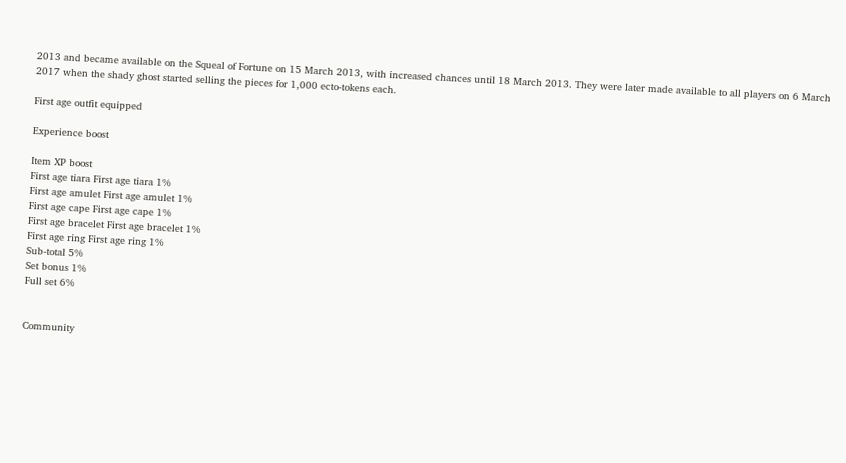2013 and became available on the Squeal of Fortune on 15 March 2013, with increased chances until 18 March 2013. They were later made available to all players on 6 March 2017 when the shady ghost started selling the pieces for 1,000 ecto-tokens each.

First age outfit equipped

Experience boost

Item XP boost
First age tiara First age tiara 1%
First age amulet First age amulet 1%
First age cape First age cape 1%
First age bracelet First age bracelet 1%
First age ring First age ring 1%
Sub-total 5%
Set bonus 1%
Full set 6%


Community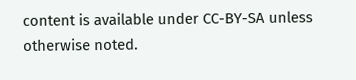content is available under CC-BY-SA unless otherwise noted.